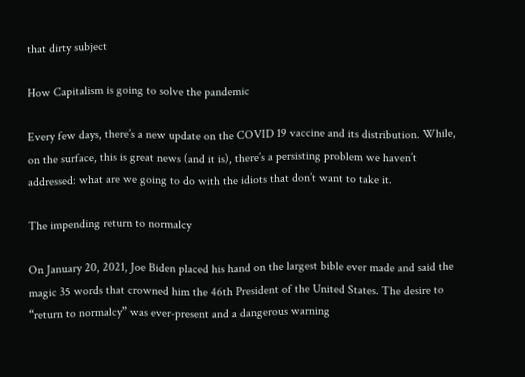that dirty subject

How Capitalism is going to solve the pandemic

Every few days, there’s a new update on the COVID 19 vaccine and its distribution. While, on the surface, this is great news (and it is), there’s a persisting problem we haven’t addressed: what are we going to do with the idiots that don’t want to take it.

The impending return to normalcy

On January 20, 2021, Joe Biden placed his hand on the largest bible ever made and said the magic 35 words that crowned him the 46th President of the United States. The desire to “return to normalcy” was ever-present and a dangerous warning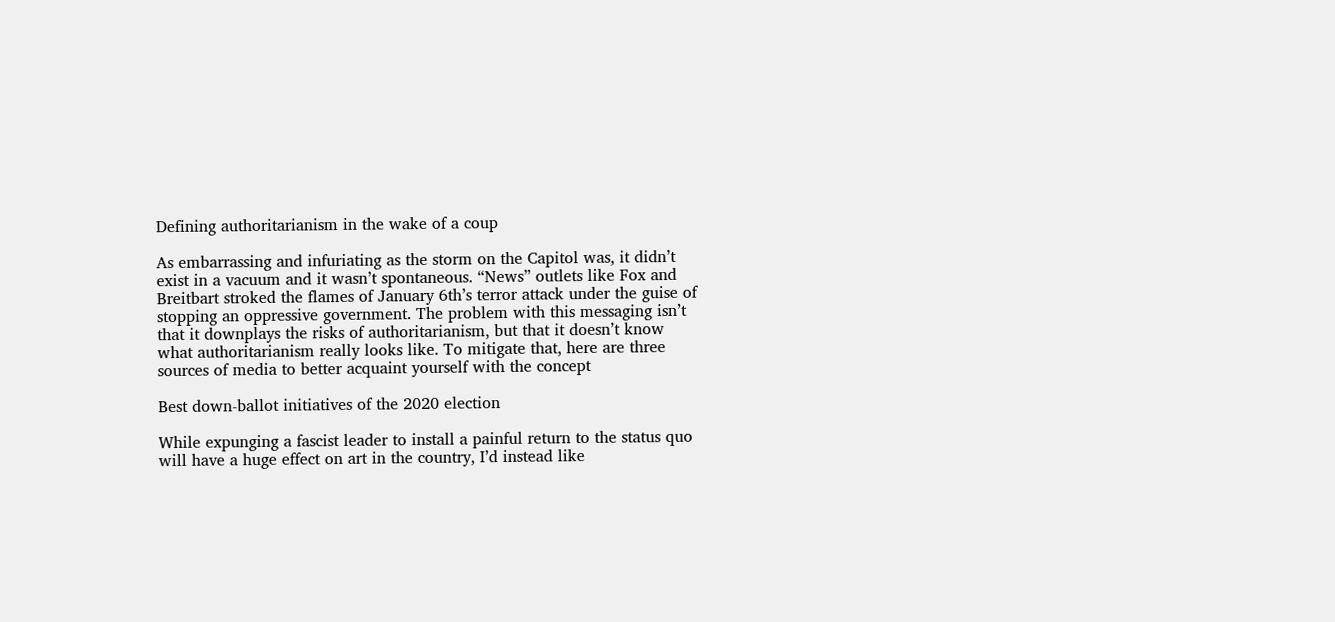Defining authoritarianism in the wake of a coup

As embarrassing and infuriating as the storm on the Capitol was, it didn’t exist in a vacuum and it wasn’t spontaneous. “News” outlets like Fox and Breitbart stroked the flames of January 6th’s terror attack under the guise of stopping an oppressive government. The problem with this messaging isn’t that it downplays the risks of authoritarianism, but that it doesn’t know what authoritarianism really looks like. To mitigate that, here are three sources of media to better acquaint yourself with the concept

Best down-ballot initiatives of the 2020 election

While expunging a fascist leader to install a painful return to the status quo will have a huge effect on art in the country, I’d instead like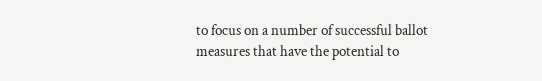to focus on a number of successful ballot measures that have the potential to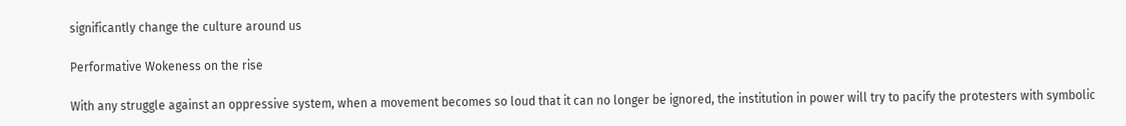significantly change the culture around us

Performative Wokeness on the rise

With any struggle against an oppressive system, when a movement becomes so loud that it can no longer be ignored, the institution in power will try to pacify the protesters with symbolic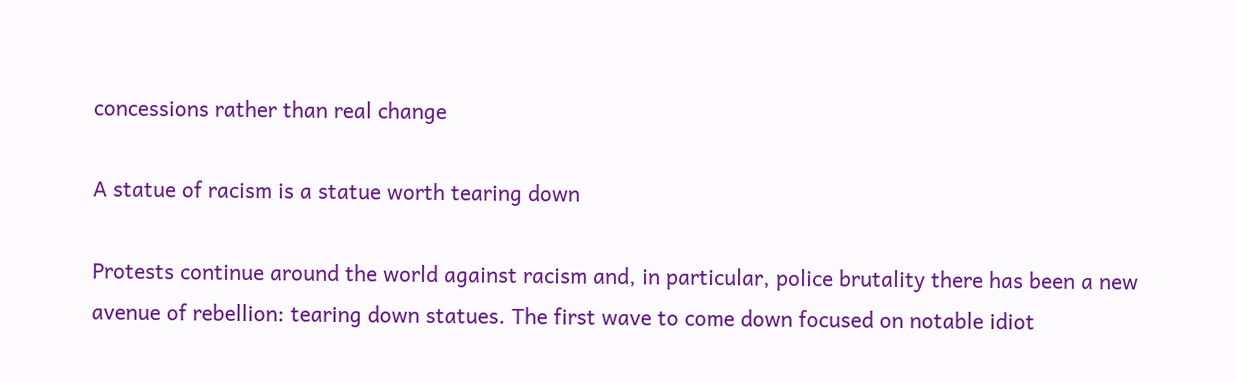concessions rather than real change

A statue of racism is a statue worth tearing down

Protests continue around the world against racism and, in particular, police brutality there has been a new avenue of rebellion: tearing down statues. The first wave to come down focused on notable idiot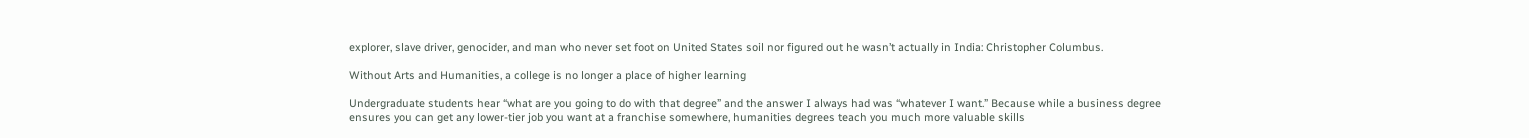explorer, slave driver, genocider, and man who never set foot on United States soil nor figured out he wasn’t actually in India: Christopher Columbus.

Without Arts and Humanities, a college is no longer a place of higher learning

Undergraduate students hear “what are you going to do with that degree” and the answer I always had was “whatever I want.” Because while a business degree ensures you can get any lower-tier job you want at a franchise somewhere, humanities degrees teach you much more valuable skills